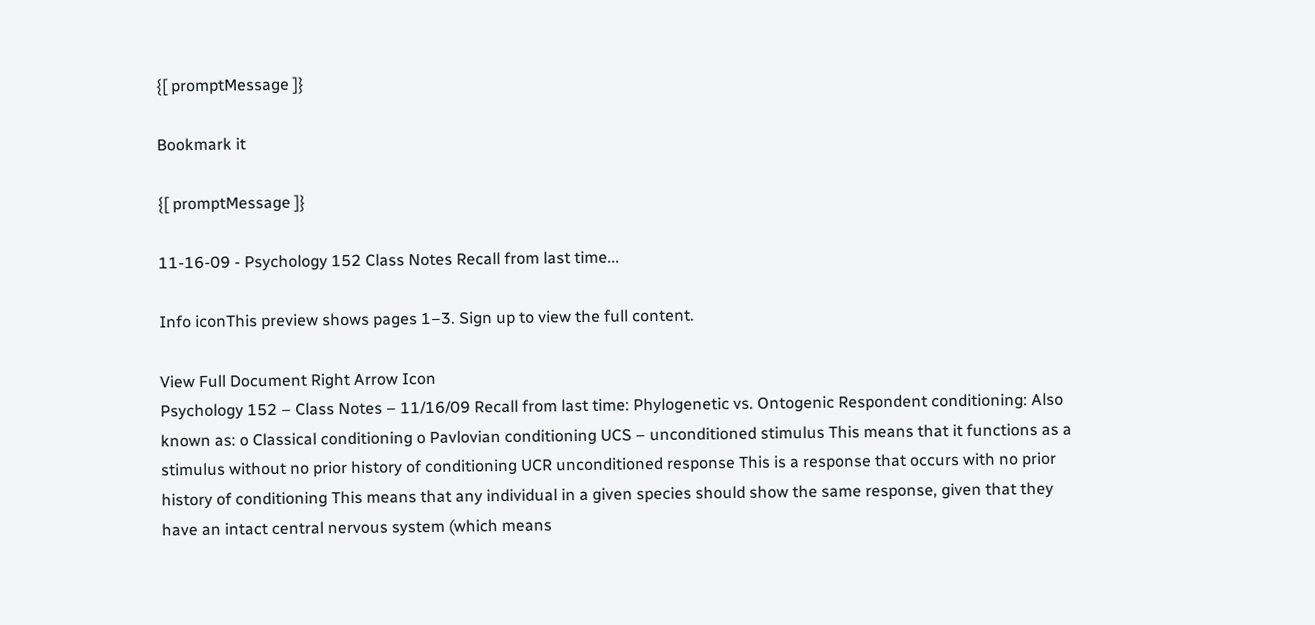{[ promptMessage ]}

Bookmark it

{[ promptMessage ]}

11-16-09 - Psychology 152 Class Notes Recall from last time...

Info iconThis preview shows pages 1–3. Sign up to view the full content.

View Full Document Right Arrow Icon
Psychology 152 – Class Notes – 11/16/09 Recall from last time: Phylogenetic vs. Ontogenic Respondent conditioning: Also known as: o Classical conditioning o Pavlovian conditioning UCS – unconditioned stimulus This means that it functions as a stimulus without no prior history of conditioning UCR unconditioned response This is a response that occurs with no prior history of conditioning This means that any individual in a given species should show the same response, given that they have an intact central nervous system (which means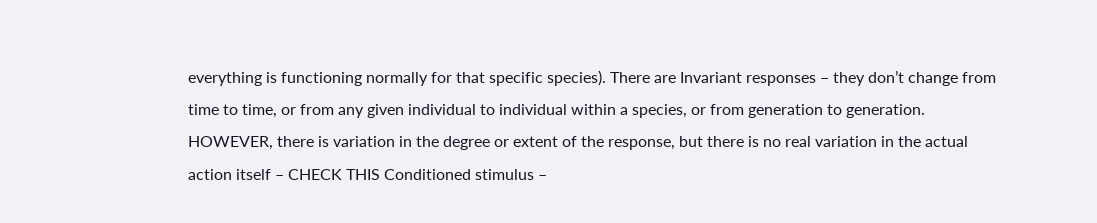everything is functioning normally for that specific species). There are Invariant responses – they don’t change from time to time, or from any given individual to individual within a species, or from generation to generation. HOWEVER, there is variation in the degree or extent of the response, but there is no real variation in the actual action itself – CHECK THIS Conditioned stimulus –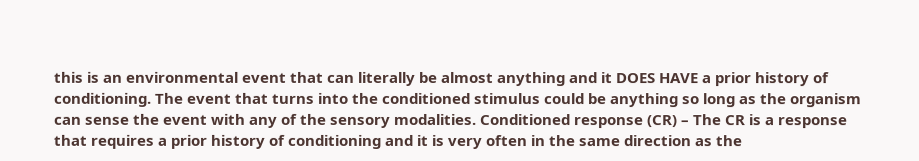this is an environmental event that can literally be almost anything and it DOES HAVE a prior history of conditioning. The event that turns into the conditioned stimulus could be anything so long as the organism can sense the event with any of the sensory modalities. Conditioned response (CR) – The CR is a response that requires a prior history of conditioning and it is very often in the same direction as the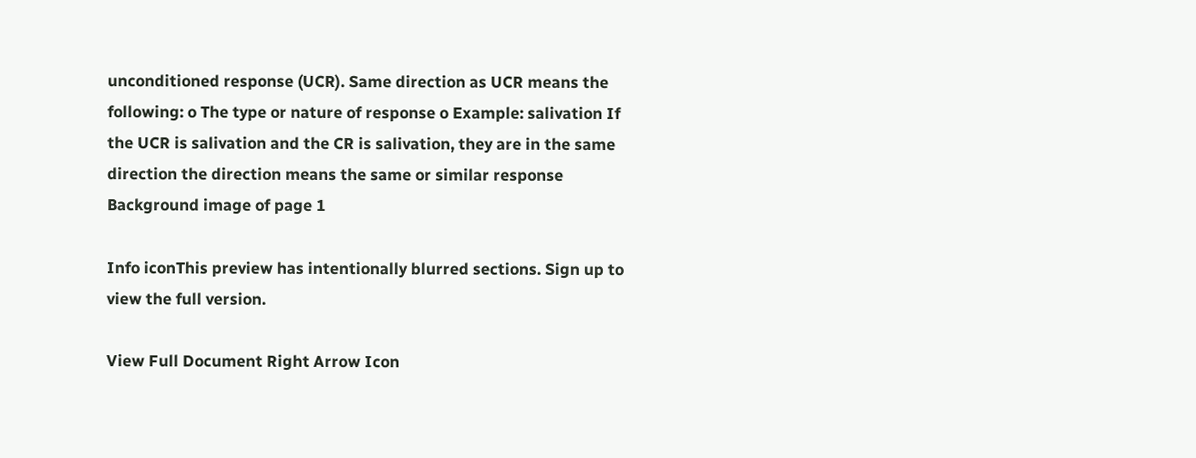unconditioned response (UCR). Same direction as UCR means the following: o The type or nature of response o Example: salivation If the UCR is salivation and the CR is salivation, they are in the same direction the direction means the same or similar response
Background image of page 1

Info iconThis preview has intentionally blurred sections. Sign up to view the full version.

View Full Document Right Arrow Icon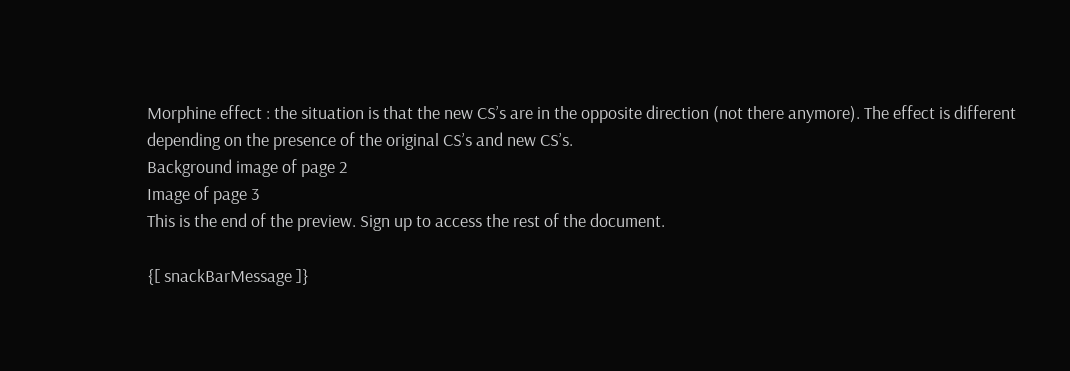Morphine effect : the situation is that the new CS’s are in the opposite direction (not there anymore). The effect is different depending on the presence of the original CS’s and new CS’s.
Background image of page 2
Image of page 3
This is the end of the preview. Sign up to access the rest of the document.

{[ snackBarMessage ]}